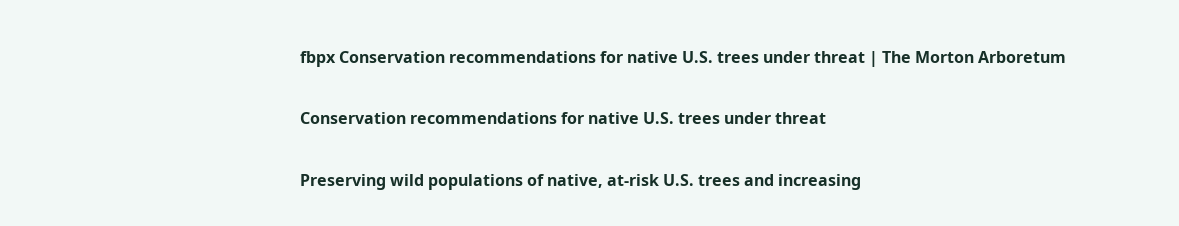fbpx Conservation recommendations for native U.S. trees under threat | The Morton Arboretum

Conservation recommendations for native U.S. trees under threat

Preserving wild populations of native, at-risk U.S. trees and increasing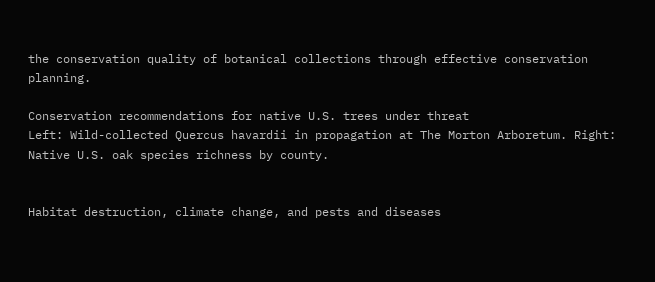the conservation quality of botanical collections through effective conservation planning.

Conservation recommendations for native U.S. trees under threat
Left: Wild-collected Quercus havardii in propagation at The Morton Arboretum. Right: Native U.S. oak species richness by county.


Habitat destruction, climate change, and pests and diseases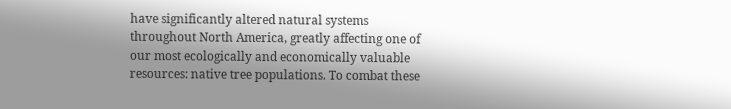have significantly altered natural systems throughout North America, greatly affecting one of our most ecologically and economically valuable resources: native tree populations. To combat these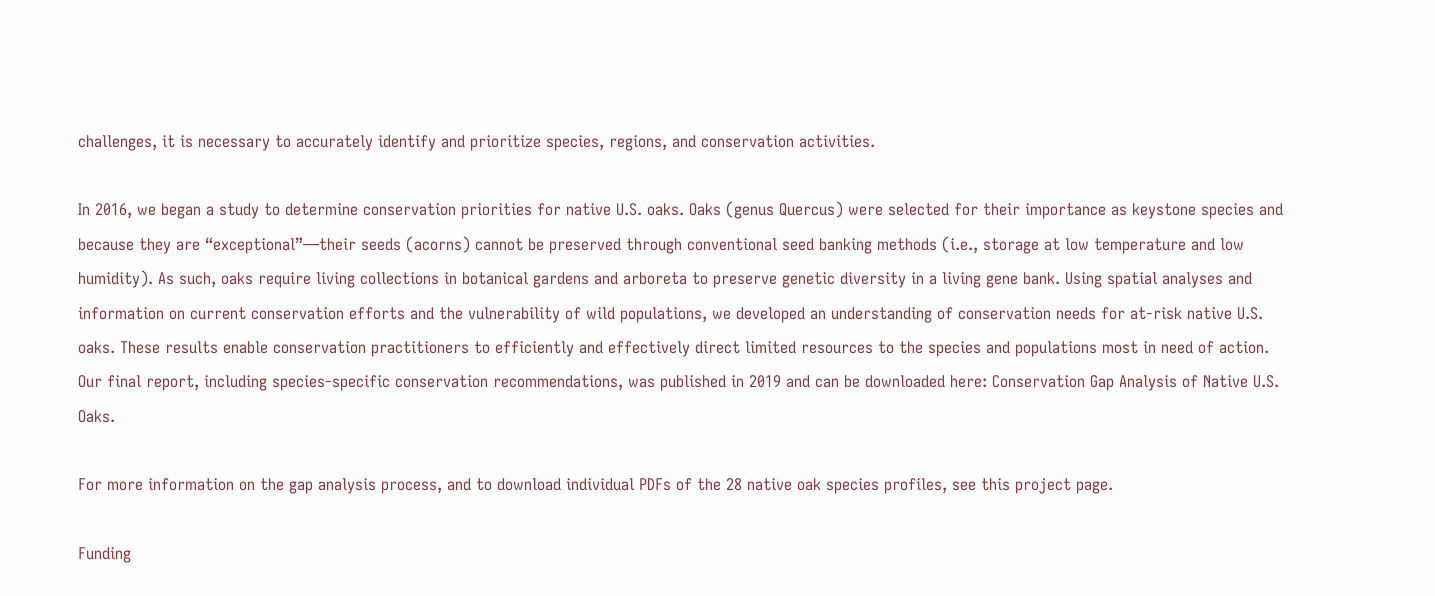challenges, it is necessary to accurately identify and prioritize species, regions, and conservation activities.

In 2016, we began a study to determine conservation priorities for native U.S. oaks. Oaks (genus Quercus) were selected for their importance as keystone species and because they are “exceptional”—their seeds (acorns) cannot be preserved through conventional seed banking methods (i.e., storage at low temperature and low humidity). As such, oaks require living collections in botanical gardens and arboreta to preserve genetic diversity in a living gene bank. Using spatial analyses and information on current conservation efforts and the vulnerability of wild populations, we developed an understanding of conservation needs for at-risk native U.S. oaks. These results enable conservation practitioners to efficiently and effectively direct limited resources to the species and populations most in need of action. Our final report, including species-specific conservation recommendations, was published in 2019 and can be downloaded here: Conservation Gap Analysis of Native U.S. Oaks.

For more information on the gap analysis process, and to download individual PDFs of the 28 native oak species profiles, see this project page.

Funding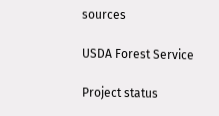sources

USDA Forest Service

Project status